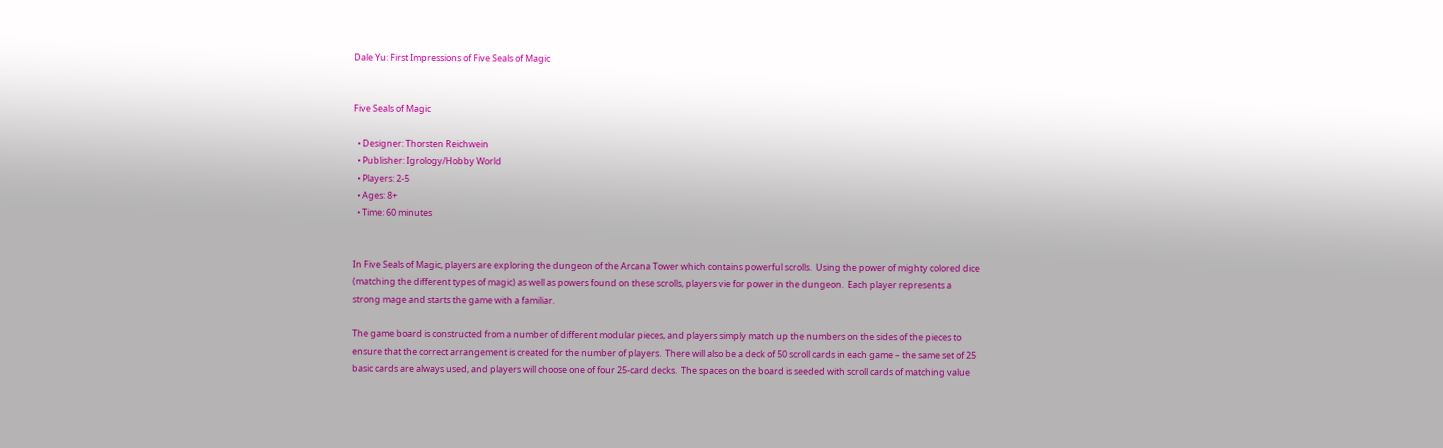Dale Yu: First Impressions of Five Seals of Magic


Five Seals of Magic

  • Designer: Thorsten Reichwein
  • Publisher: Igrology/Hobby World
  • Players: 2-5
  • Ages: 8+
  • Time: 60 minutes


In Five Seals of Magic, players are exploring the dungeon of the Arcana Tower which contains powerful scrolls.  Using the power of mighty colored dice (matching the different types of magic) as well as powers found on these scrolls, players vie for power in the dungeon.  Each player represents a strong mage and starts the game with a familiar.

The game board is constructed from a number of different modular pieces, and players simply match up the numbers on the sides of the pieces to ensure that the correct arrangement is created for the number of players.  There will also be a deck of 50 scroll cards in each game – the same set of 25 basic cards are always used, and players will choose one of four 25-card decks.  The spaces on the board is seeded with scroll cards of matching value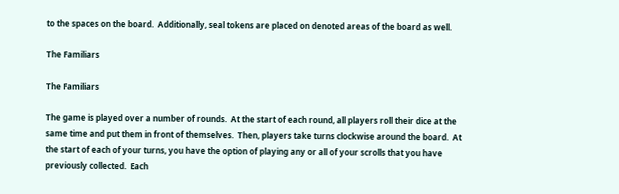to the spaces on the board.  Additionally, seal tokens are placed on denoted areas of the board as well.

The Familiars

The Familiars

The game is played over a number of rounds.  At the start of each round, all players roll their dice at the same time and put them in front of themselves.  Then, players take turns clockwise around the board.  At the start of each of your turns, you have the option of playing any or all of your scrolls that you have previously collected.  Each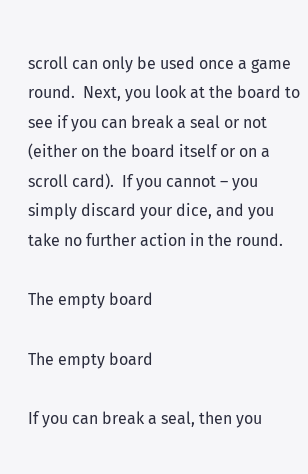scroll can only be used once a game round.  Next, you look at the board to see if you can break a seal or not (either on the board itself or on a scroll card).  If you cannot – you simply discard your dice, and you take no further action in the round.

The empty board

The empty board

If you can break a seal, then you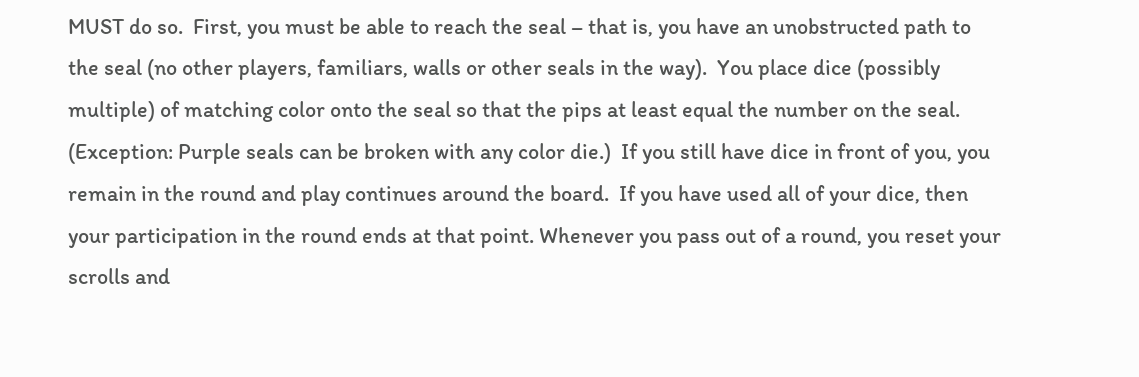MUST do so.  First, you must be able to reach the seal – that is, you have an unobstructed path to the seal (no other players, familiars, walls or other seals in the way).  You place dice (possibly multiple) of matching color onto the seal so that the pips at least equal the number on the seal.  (Exception: Purple seals can be broken with any color die.)  If you still have dice in front of you, you remain in the round and play continues around the board.  If you have used all of your dice, then your participation in the round ends at that point. Whenever you pass out of a round, you reset your scrolls and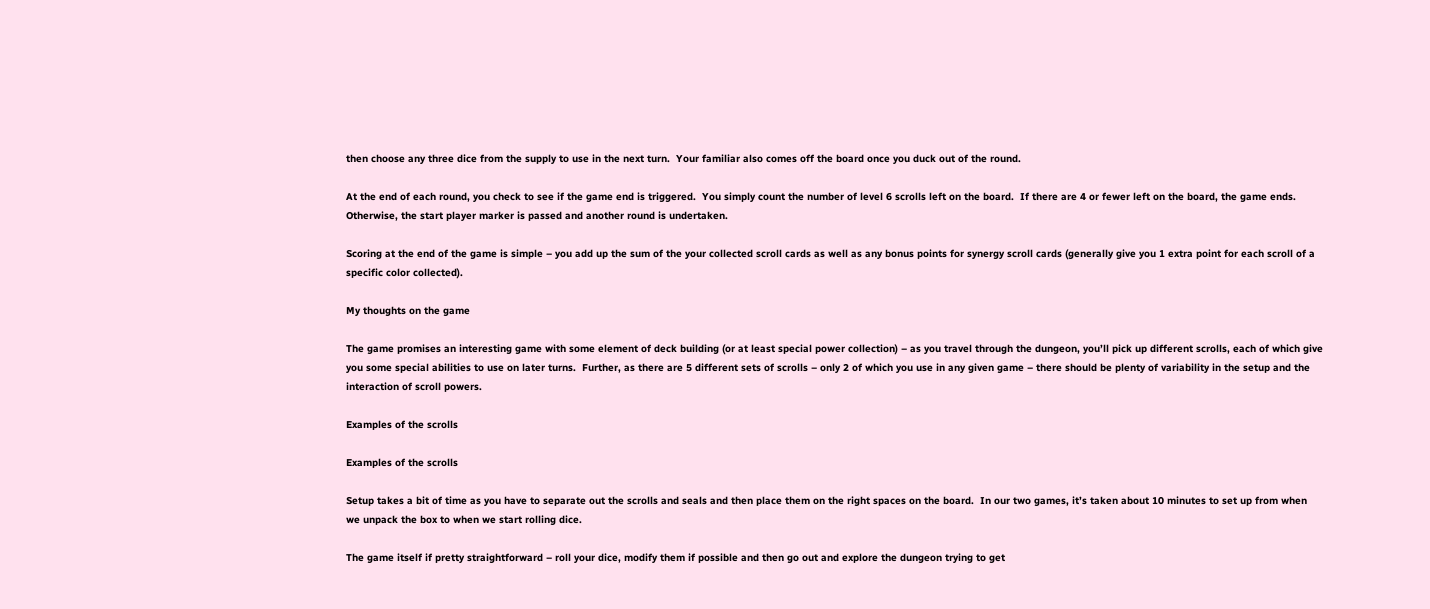then choose any three dice from the supply to use in the next turn.  Your familiar also comes off the board once you duck out of the round.

At the end of each round, you check to see if the game end is triggered.  You simply count the number of level 6 scrolls left on the board.  If there are 4 or fewer left on the board, the game ends.  Otherwise, the start player marker is passed and another round is undertaken.

Scoring at the end of the game is simple – you add up the sum of the your collected scroll cards as well as any bonus points for synergy scroll cards (generally give you 1 extra point for each scroll of a specific color collected).

My thoughts on the game

The game promises an interesting game with some element of deck building (or at least special power collection) – as you travel through the dungeon, you’ll pick up different scrolls, each of which give you some special abilities to use on later turns.  Further, as there are 5 different sets of scrolls – only 2 of which you use in any given game – there should be plenty of variability in the setup and the interaction of scroll powers.

Examples of the scrolls

Examples of the scrolls

Setup takes a bit of time as you have to separate out the scrolls and seals and then place them on the right spaces on the board.  In our two games, it’s taken about 10 minutes to set up from when we unpack the box to when we start rolling dice.

The game itself if pretty straightforward – roll your dice, modify them if possible and then go out and explore the dungeon trying to get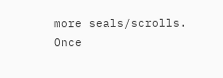more seals/scrolls.  Once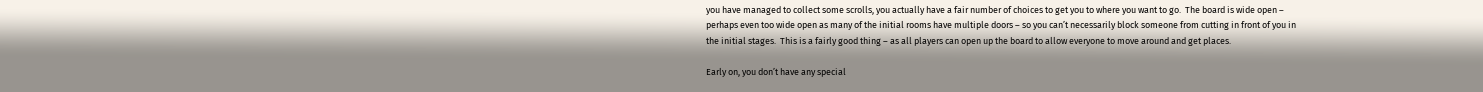you have managed to collect some scrolls, you actually have a fair number of choices to get you to where you want to go.  The board is wide open – perhaps even too wide open as many of the initial rooms have multiple doors – so you can’t necessarily block someone from cutting in front of you in the initial stages.  This is a fairly good thing – as all players can open up the board to allow everyone to move around and get places.

Early on, you don’t have any special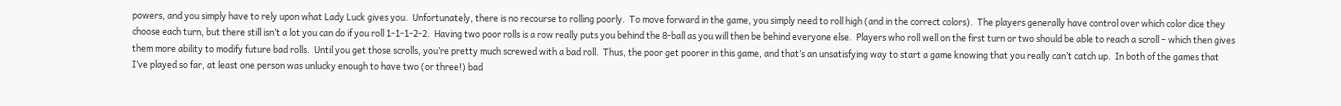powers, and you simply have to rely upon what Lady Luck gives you.  Unfortunately, there is no recourse to rolling poorly.  To move forward in the game, you simply need to roll high (and in the correct colors).  The players generally have control over which color dice they choose each turn, but there still isn’t a lot you can do if you roll 1-1-1-2-2.  Having two poor rolls is a row really puts you behind the 8-ball as you will then be behind everyone else.  Players who roll well on the first turn or two should be able to reach a scroll – which then gives them more ability to modify future bad rolls.  Until you get those scrolls, you’re pretty much screwed with a bad roll.  Thus, the poor get poorer in this game, and that’s an unsatisfying way to start a game knowing that you really can’t catch up.  In both of the games that I’ve played so far, at least one person was unlucky enough to have two (or three!) bad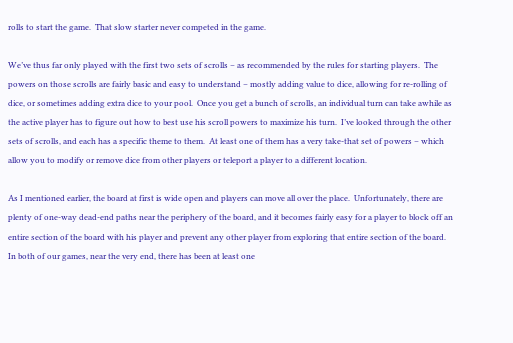rolls to start the game.  That slow starter never competed in the game.

We’ve thus far only played with the first two sets of scrolls – as recommended by the rules for starting players.  The powers on those scrolls are fairly basic and easy to understand – mostly adding value to dice, allowing for re-rolling of dice, or sometimes adding extra dice to your pool.  Once you get a bunch of scrolls, an individual turn can take awhile as the active player has to figure out how to best use his scroll powers to maximize his turn.  I’ve looked through the other sets of scrolls, and each has a specific theme to them.  At least one of them has a very take-that set of powers – which allow you to modify or remove dice from other players or teleport a player to a different location.

As I mentioned earlier, the board at first is wide open and players can move all over the place.  Unfortunately, there are plenty of one-way dead-end paths near the periphery of the board, and it becomes fairly easy for a player to block off an entire section of the board with his player and prevent any other player from exploring that entire section of the board.  In both of our games, near the very end, there has been at least one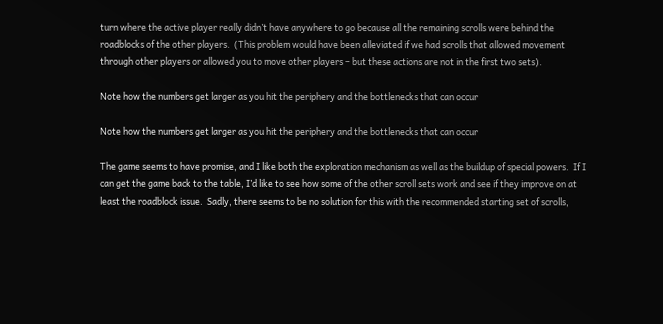turn where the active player really didn’t have anywhere to go because all the remaining scrolls were behind the roadblocks of the other players.  (This problem would have been alleviated if we had scrolls that allowed movement through other players or allowed you to move other players – but these actions are not in the first two sets).

Note how the numbers get larger as you hit the periphery and the bottlenecks that can occur

Note how the numbers get larger as you hit the periphery and the bottlenecks that can occur

The game seems to have promise, and I like both the exploration mechanism as well as the buildup of special powers.  If I can get the game back to the table, I’d like to see how some of the other scroll sets work and see if they improve on at least the roadblock issue.  Sadly, there seems to be no solution for this with the recommended starting set of scrolls,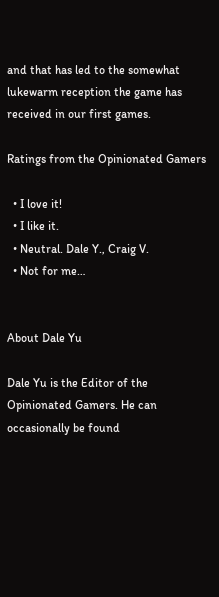and that has led to the somewhat lukewarm reception the game has received in our first games.

Ratings from the Opinionated Gamers

  • I love it!
  • I like it.
  • Neutral. Dale Y., Craig V.
  • Not for me…


About Dale Yu

Dale Yu is the Editor of the Opinionated Gamers. He can occasionally be found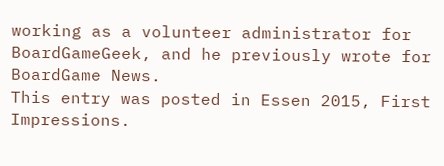working as a volunteer administrator for BoardGameGeek, and he previously wrote for BoardGame News.
This entry was posted in Essen 2015, First Impressions.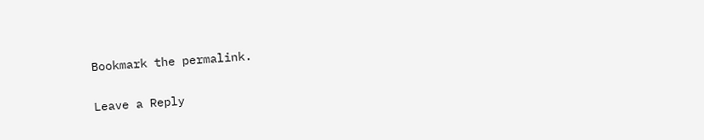Bookmark the permalink.

Leave a Reply